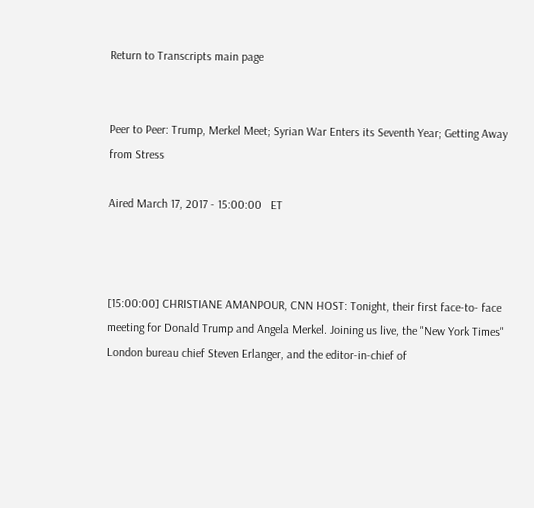Return to Transcripts main page


Peer to Peer: Trump, Merkel Meet; Syrian War Enters its Seventh Year; Getting Away from Stress

Aired March 17, 2017 - 15:00:00   ET



[15:00:00] CHRISTIANE AMANPOUR, CNN HOST: Tonight, their first face-to- face meeting for Donald Trump and Angela Merkel. Joining us live, the "New York Times" London bureau chief Steven Erlanger, and the editor-in-chief of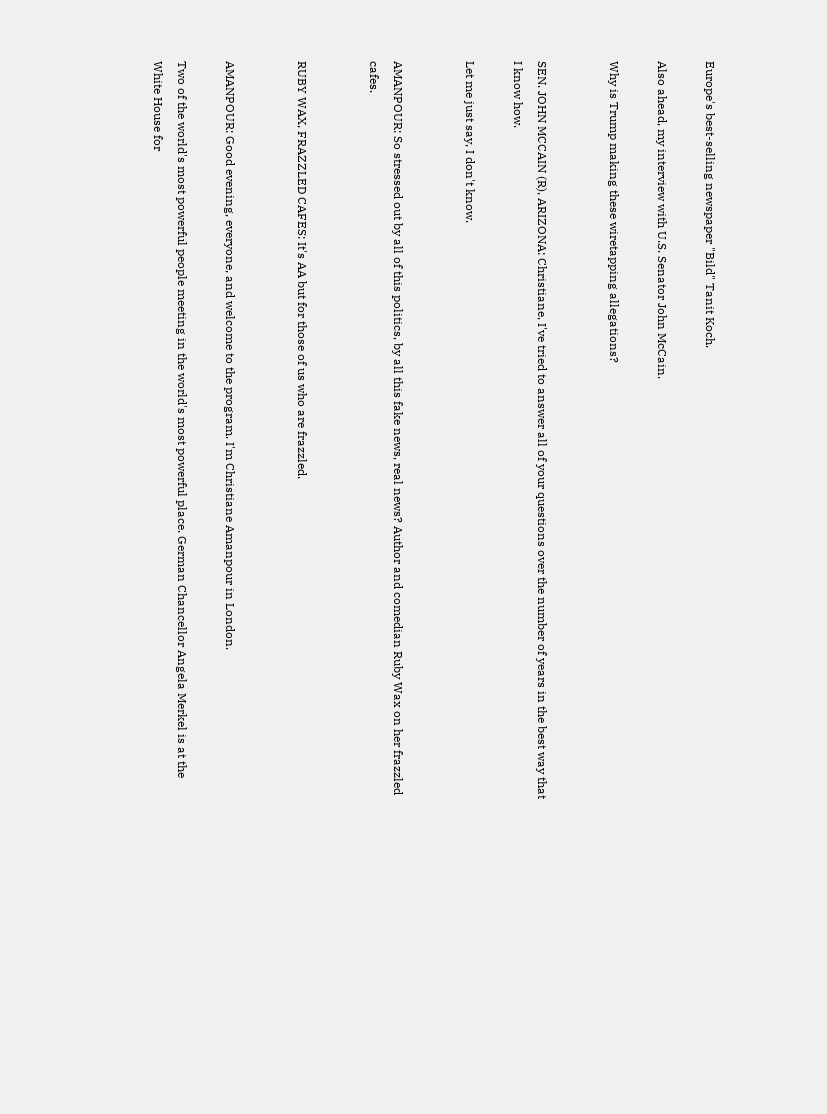Europe's best-selling newspaper "Bild" Tanit Koch.

Also ahead, my interview with U.S. Senator John McCain.

Why is Trump making these wiretapping allegations?


SEN. JOHN MCCAIN (R), ARIZONA: Christiane, I've tried to answer all of your questions over the number of years in the best way that I know how.

Let me just say, I don't know.


AMANPOUR: So stressed out by all of this politics, by all this fake news, real news? Author and comedian Ruby Wax on her frazzled cafes.


RUBY WAX, FRAZZLED CAFES: It's AA but for those of us who are frazzled.


AMANPOUR: Good evening, everyone, and welcome to the program. I'm Christiane Amanpour in London.

Two of the world's most powerful people meeting in the world's most powerful place. German Chancellor Angela Merkel is at the White House for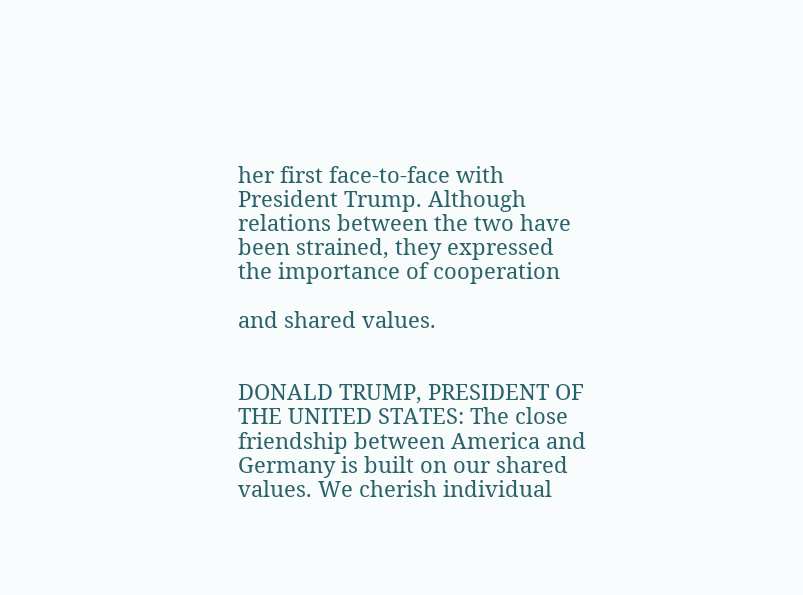her first face-to-face with President Trump. Although relations between the two have been strained, they expressed the importance of cooperation

and shared values.


DONALD TRUMP, PRESIDENT OF THE UNITED STATES: The close friendship between America and Germany is built on our shared values. We cherish individual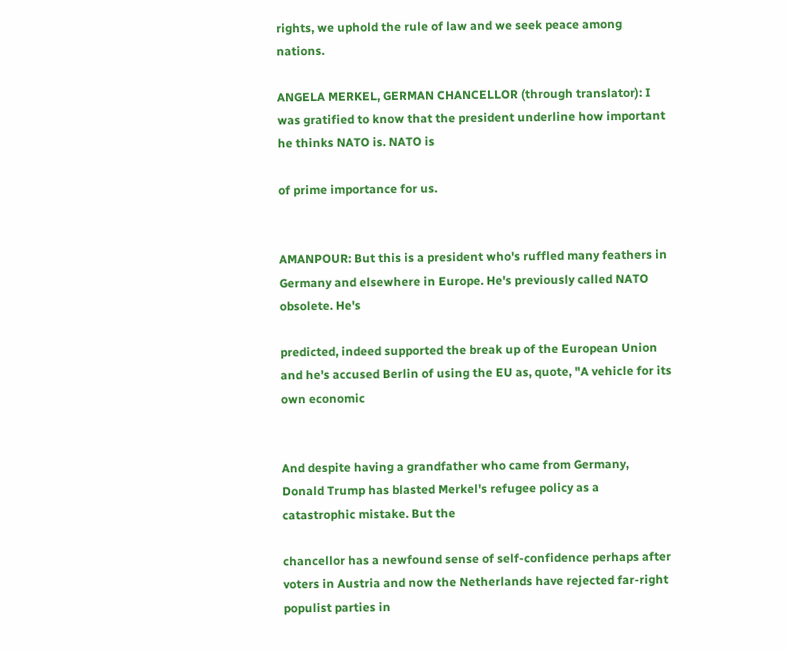rights, we uphold the rule of law and we seek peace among nations.

ANGELA MERKEL, GERMAN CHANCELLOR (through translator): I was gratified to know that the president underline how important he thinks NATO is. NATO is

of prime importance for us.


AMANPOUR: But this is a president who's ruffled many feathers in Germany and elsewhere in Europe. He's previously called NATO obsolete. He's

predicted, indeed supported the break up of the European Union and he's accused Berlin of using the EU as, quote, "A vehicle for its own economic


And despite having a grandfather who came from Germany, Donald Trump has blasted Merkel's refugee policy as a catastrophic mistake. But the

chancellor has a newfound sense of self-confidence perhaps after voters in Austria and now the Netherlands have rejected far-right populist parties in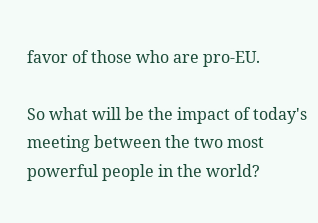favor of those who are pro-EU.

So what will be the impact of today's meeting between the two most powerful people in the world?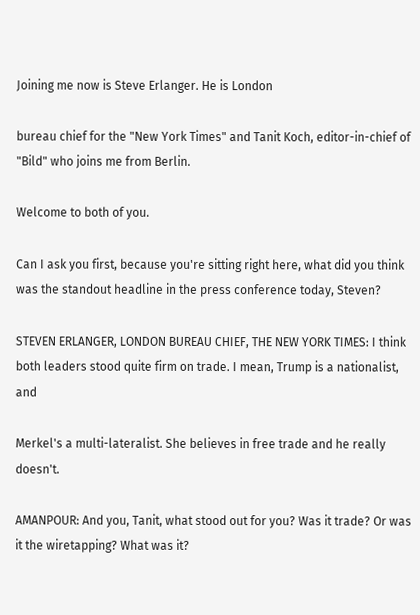Joining me now is Steve Erlanger. He is London

bureau chief for the "New York Times" and Tanit Koch, editor-in-chief of "Bild" who joins me from Berlin.

Welcome to both of you.

Can I ask you first, because you're sitting right here, what did you think was the standout headline in the press conference today, Steven?

STEVEN ERLANGER, LONDON BUREAU CHIEF, THE NEW YORK TIMES: I think both leaders stood quite firm on trade. I mean, Trump is a nationalist, and

Merkel's a multi-lateralist. She believes in free trade and he really doesn't.

AMANPOUR: And you, Tanit, what stood out for you? Was it trade? Or was it the wiretapping? What was it?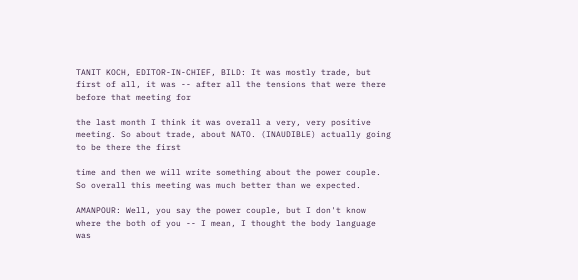TANIT KOCH, EDITOR-IN-CHIEF, BILD: It was mostly trade, but first of all, it was -- after all the tensions that were there before that meeting for

the last month I think it was overall a very, very positive meeting. So about trade, about NATO. (INAUDIBLE) actually going to be there the first

time and then we will write something about the power couple. So overall this meeting was much better than we expected.

AMANPOUR: Well, you say the power couple, but I don't know where the both of you -- I mean, I thought the body language was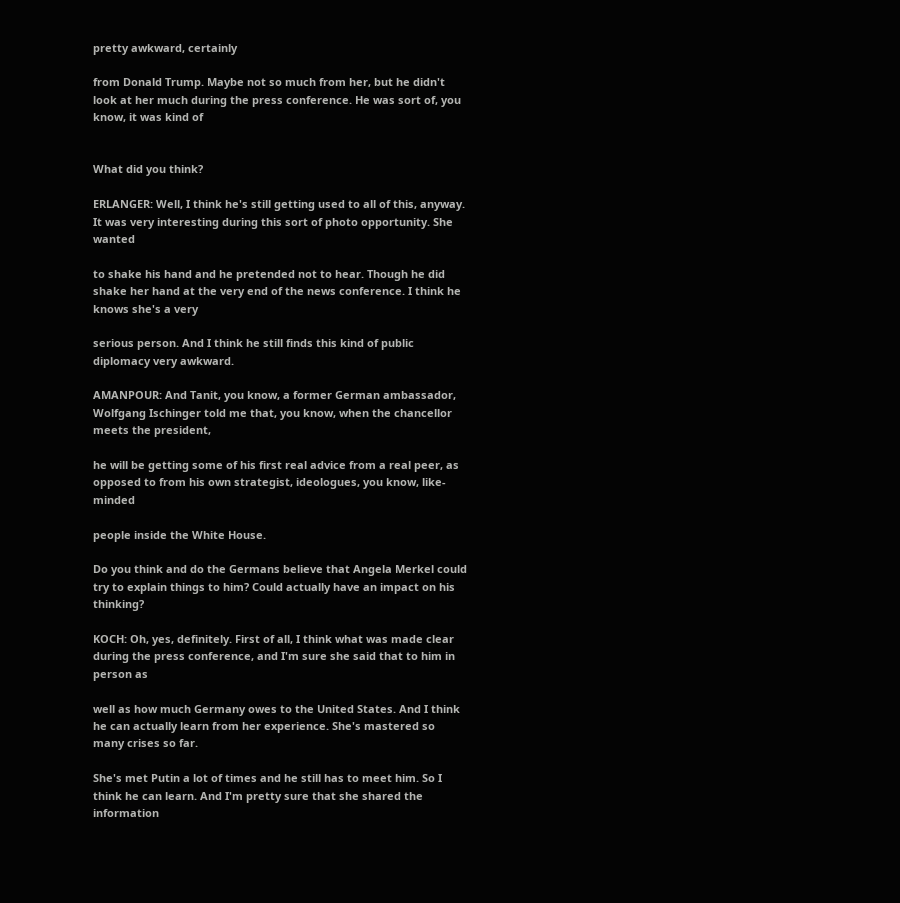pretty awkward, certainly

from Donald Trump. Maybe not so much from her, but he didn't look at her much during the press conference. He was sort of, you know, it was kind of


What did you think?

ERLANGER: Well, I think he's still getting used to all of this, anyway. It was very interesting during this sort of photo opportunity. She wanted

to shake his hand and he pretended not to hear. Though he did shake her hand at the very end of the news conference. I think he knows she's a very

serious person. And I think he still finds this kind of public diplomacy very awkward.

AMANPOUR: And Tanit, you know, a former German ambassador, Wolfgang Ischinger told me that, you know, when the chancellor meets the president,

he will be getting some of his first real advice from a real peer, as opposed to from his own strategist, ideologues, you know, like-minded

people inside the White House.

Do you think and do the Germans believe that Angela Merkel could try to explain things to him? Could actually have an impact on his thinking?

KOCH: Oh, yes, definitely. First of all, I think what was made clear during the press conference, and I'm sure she said that to him in person as

well as how much Germany owes to the United States. And I think he can actually learn from her experience. She's mastered so many crises so far.

She's met Putin a lot of times and he still has to meet him. So I think he can learn. And I'm pretty sure that she shared the information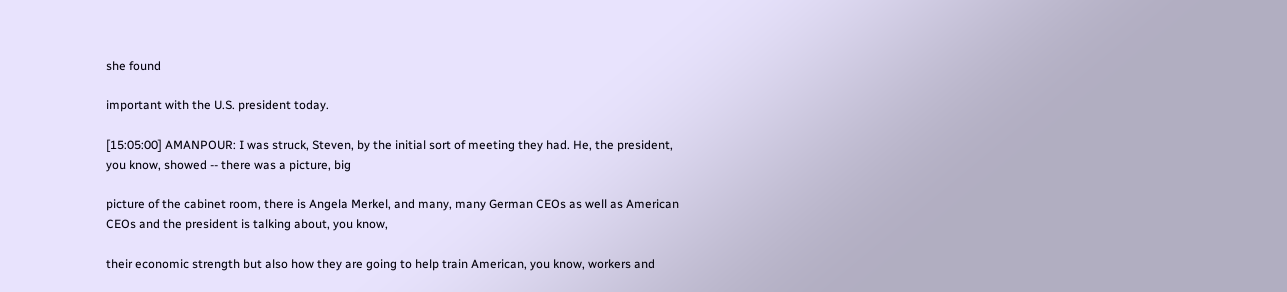she found

important with the U.S. president today.

[15:05:00] AMANPOUR: I was struck, Steven, by the initial sort of meeting they had. He, the president, you know, showed -- there was a picture, big

picture of the cabinet room, there is Angela Merkel, and many, many German CEOs as well as American CEOs and the president is talking about, you know,

their economic strength but also how they are going to help train American, you know, workers and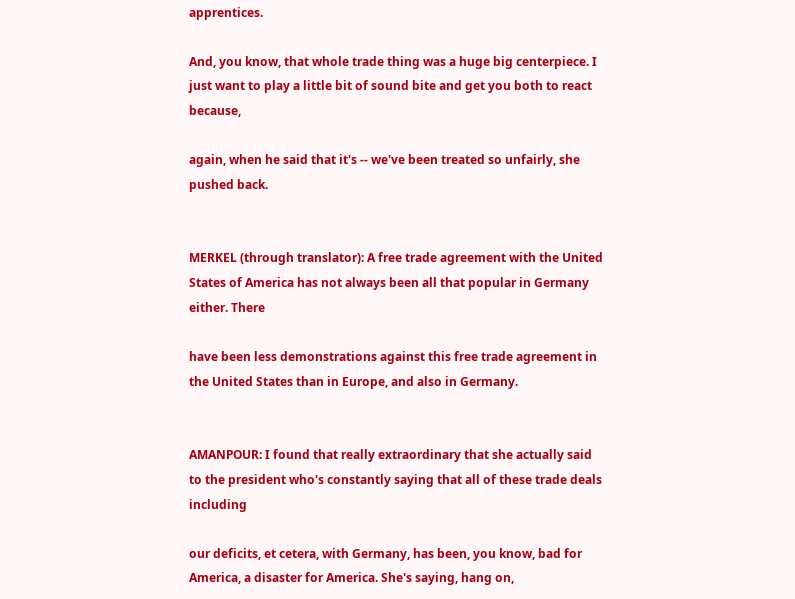apprentices.

And, you know, that whole trade thing was a huge big centerpiece. I just want to play a little bit of sound bite and get you both to react because,

again, when he said that it's -- we've been treated so unfairly, she pushed back.


MERKEL (through translator): A free trade agreement with the United States of America has not always been all that popular in Germany either. There

have been less demonstrations against this free trade agreement in the United States than in Europe, and also in Germany.


AMANPOUR: I found that really extraordinary that she actually said to the president who's constantly saying that all of these trade deals including

our deficits, et cetera, with Germany, has been, you know, bad for America, a disaster for America. She's saying, hang on,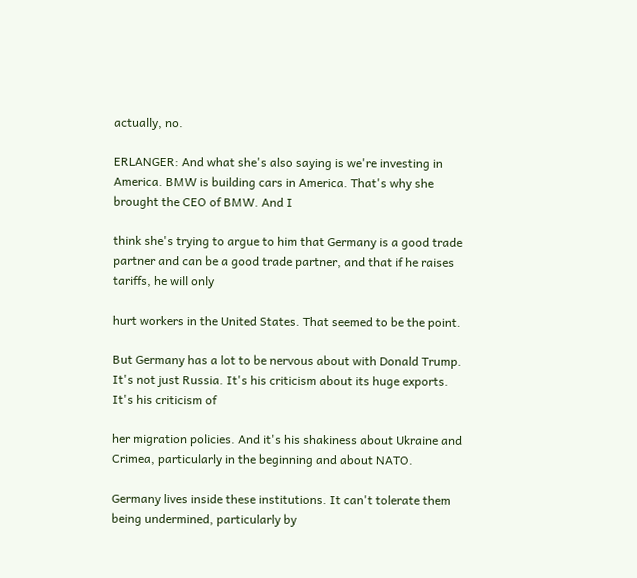actually, no.

ERLANGER: And what she's also saying is we're investing in America. BMW is building cars in America. That's why she brought the CEO of BMW. And I

think she's trying to argue to him that Germany is a good trade partner and can be a good trade partner, and that if he raises tariffs, he will only

hurt workers in the United States. That seemed to be the point.

But Germany has a lot to be nervous about with Donald Trump. It's not just Russia. It's his criticism about its huge exports. It's his criticism of

her migration policies. And it's his shakiness about Ukraine and Crimea, particularly in the beginning and about NATO.

Germany lives inside these institutions. It can't tolerate them being undermined, particularly by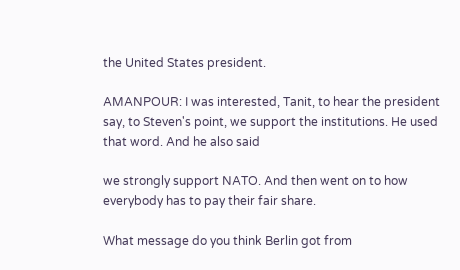the United States president.

AMANPOUR: I was interested, Tanit, to hear the president say, to Steven's point, we support the institutions. He used that word. And he also said

we strongly support NATO. And then went on to how everybody has to pay their fair share.

What message do you think Berlin got from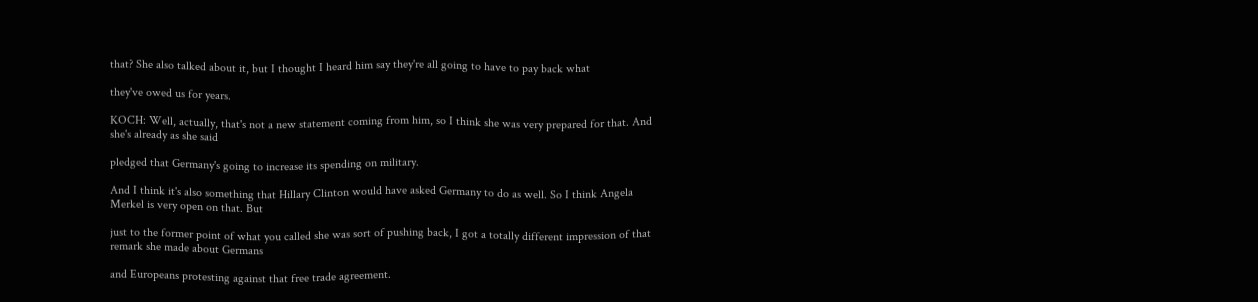that? She also talked about it, but I thought I heard him say they're all going to have to pay back what

they've owed us for years.

KOCH: Well, actually, that's not a new statement coming from him, so I think she was very prepared for that. And she's already as she said

pledged that Germany's going to increase its spending on military.

And I think it's also something that Hillary Clinton would have asked Germany to do as well. So I think Angela Merkel is very open on that. But

just to the former point of what you called she was sort of pushing back, I got a totally different impression of that remark she made about Germans

and Europeans protesting against that free trade agreement.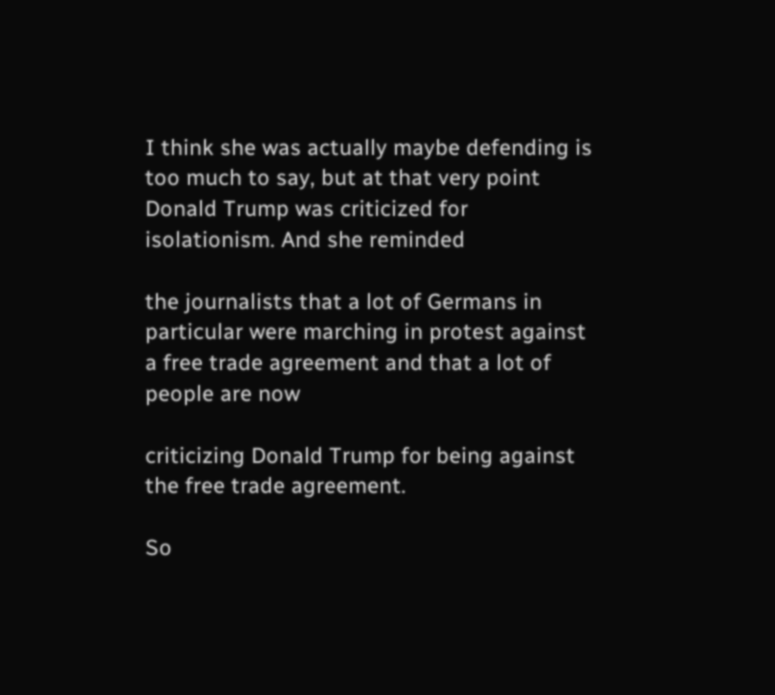I think she was actually maybe defending is too much to say, but at that very point Donald Trump was criticized for isolationism. And she reminded

the journalists that a lot of Germans in particular were marching in protest against a free trade agreement and that a lot of people are now

criticizing Donald Trump for being against the free trade agreement.

So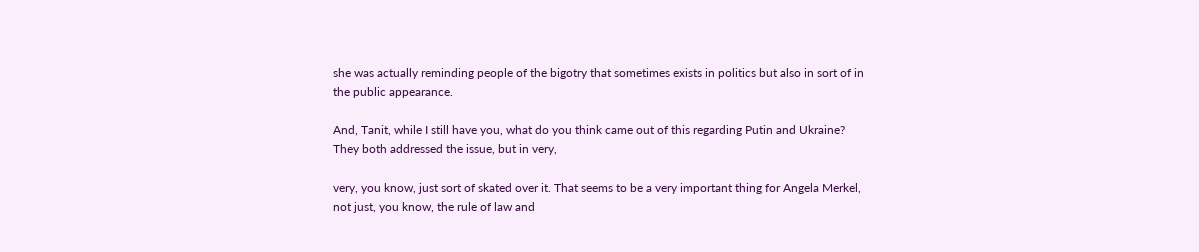she was actually reminding people of the bigotry that sometimes exists in politics but also in sort of in the public appearance.

And, Tanit, while I still have you, what do you think came out of this regarding Putin and Ukraine? They both addressed the issue, but in very,

very, you know, just sort of skated over it. That seems to be a very important thing for Angela Merkel, not just, you know, the rule of law and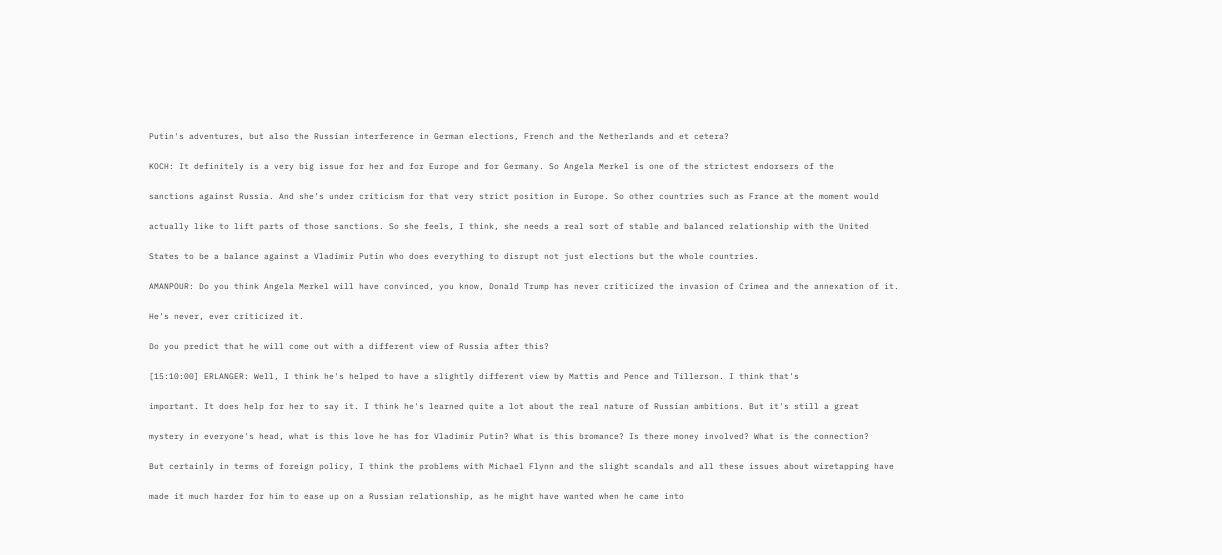Putin's adventures, but also the Russian interference in German elections, French and the Netherlands and et cetera?

KOCH: It definitely is a very big issue for her and for Europe and for Germany. So Angela Merkel is one of the strictest endorsers of the

sanctions against Russia. And she's under criticism for that very strict position in Europe. So other countries such as France at the moment would

actually like to lift parts of those sanctions. So she feels, I think, she needs a real sort of stable and balanced relationship with the United

States to be a balance against a Vladimir Putin who does everything to disrupt not just elections but the whole countries.

AMANPOUR: Do you think Angela Merkel will have convinced, you know, Donald Trump has never criticized the invasion of Crimea and the annexation of it.

He's never, ever criticized it.

Do you predict that he will come out with a different view of Russia after this?

[15:10:00] ERLANGER: Well, I think he's helped to have a slightly different view by Mattis and Pence and Tillerson. I think that's

important. It does help for her to say it. I think he's learned quite a lot about the real nature of Russian ambitions. But it's still a great

mystery in everyone's head, what is this love he has for Vladimir Putin? What is this bromance? Is there money involved? What is the connection?

But certainly in terms of foreign policy, I think the problems with Michael Flynn and the slight scandals and all these issues about wiretapping have

made it much harder for him to ease up on a Russian relationship, as he might have wanted when he came into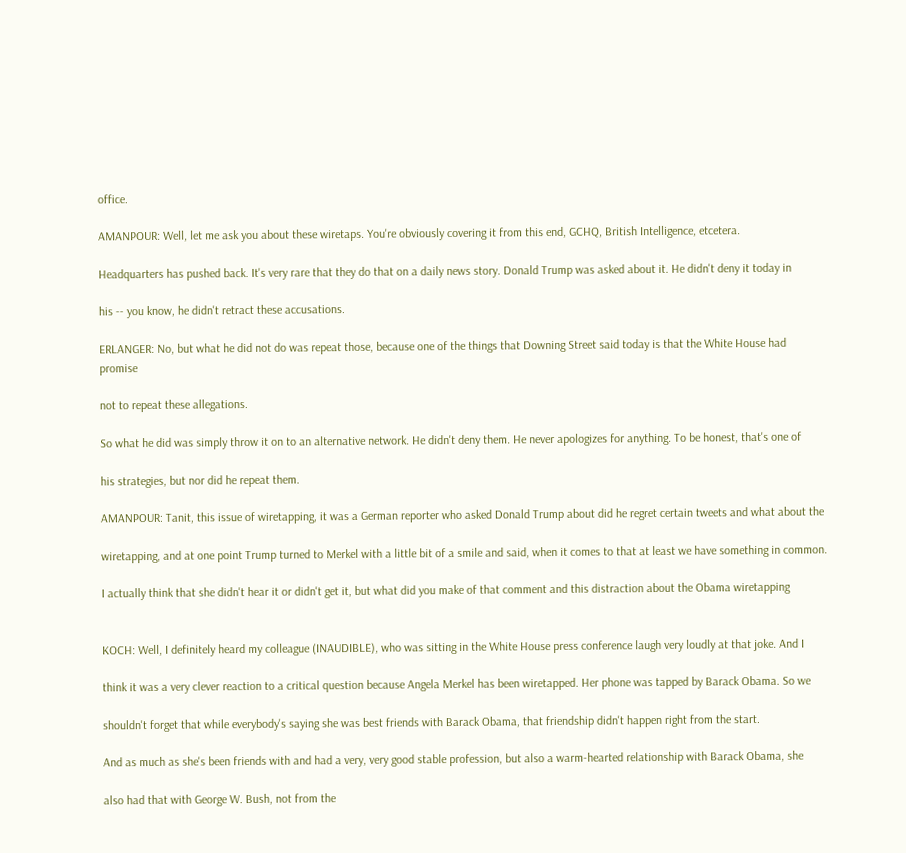office.

AMANPOUR: Well, let me ask you about these wiretaps. You're obviously covering it from this end, GCHQ, British Intelligence, etcetera.

Headquarters has pushed back. It's very rare that they do that on a daily news story. Donald Trump was asked about it. He didn't deny it today in

his -- you know, he didn't retract these accusations.

ERLANGER: No, but what he did not do was repeat those, because one of the things that Downing Street said today is that the White House had promise

not to repeat these allegations.

So what he did was simply throw it on to an alternative network. He didn't deny them. He never apologizes for anything. To be honest, that's one of

his strategies, but nor did he repeat them.

AMANPOUR: Tanit, this issue of wiretapping, it was a German reporter who asked Donald Trump about did he regret certain tweets and what about the

wiretapping, and at one point Trump turned to Merkel with a little bit of a smile and said, when it comes to that at least we have something in common.

I actually think that she didn't hear it or didn't get it, but what did you make of that comment and this distraction about the Obama wiretapping


KOCH: Well, I definitely heard my colleague (INAUDIBLE), who was sitting in the White House press conference laugh very loudly at that joke. And I

think it was a very clever reaction to a critical question because Angela Merkel has been wiretapped. Her phone was tapped by Barack Obama. So we

shouldn't forget that while everybody's saying she was best friends with Barack Obama, that friendship didn't happen right from the start.

And as much as she's been friends with and had a very, very good stable profession, but also a warm-hearted relationship with Barack Obama, she

also had that with George W. Bush, not from the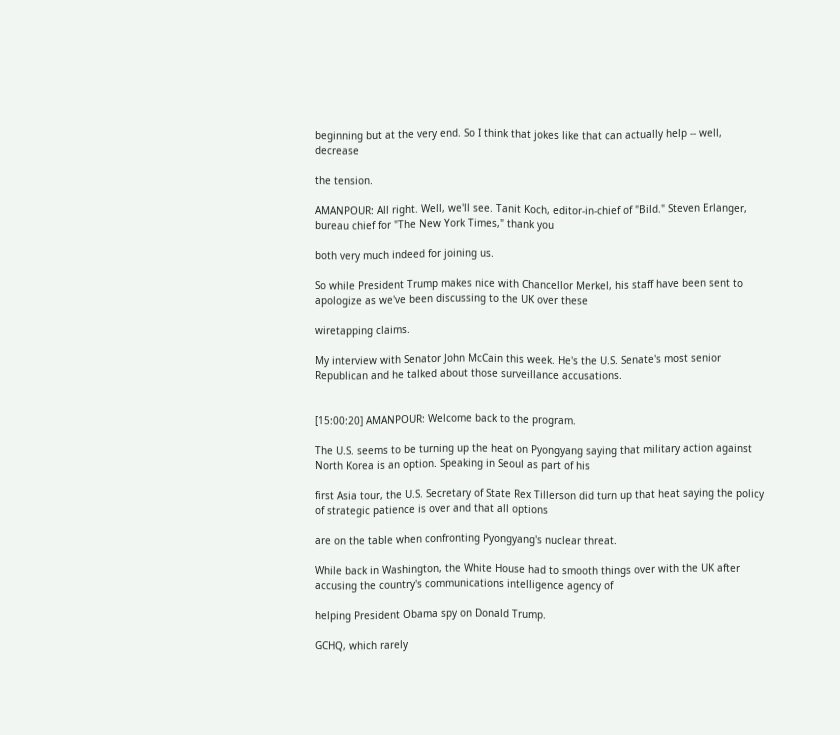beginning but at the very end. So I think that jokes like that can actually help -- well, decrease

the tension.

AMANPOUR: All right. Well, we'll see. Tanit Koch, editor-in-chief of "Bild." Steven Erlanger, bureau chief for "The New York Times," thank you

both very much indeed for joining us.

So while President Trump makes nice with Chancellor Merkel, his staff have been sent to apologize as we've been discussing to the UK over these

wiretapping claims.

My interview with Senator John McCain this week. He's the U.S. Senate's most senior Republican and he talked about those surveillance accusations.


[15:00:20] AMANPOUR: Welcome back to the program.

The U.S. seems to be turning up the heat on Pyongyang saying that military action against North Korea is an option. Speaking in Seoul as part of his

first Asia tour, the U.S. Secretary of State Rex Tillerson did turn up that heat saying the policy of strategic patience is over and that all options

are on the table when confronting Pyongyang's nuclear threat.

While back in Washington, the White House had to smooth things over with the UK after accusing the country's communications intelligence agency of

helping President Obama spy on Donald Trump.

GCHQ, which rarely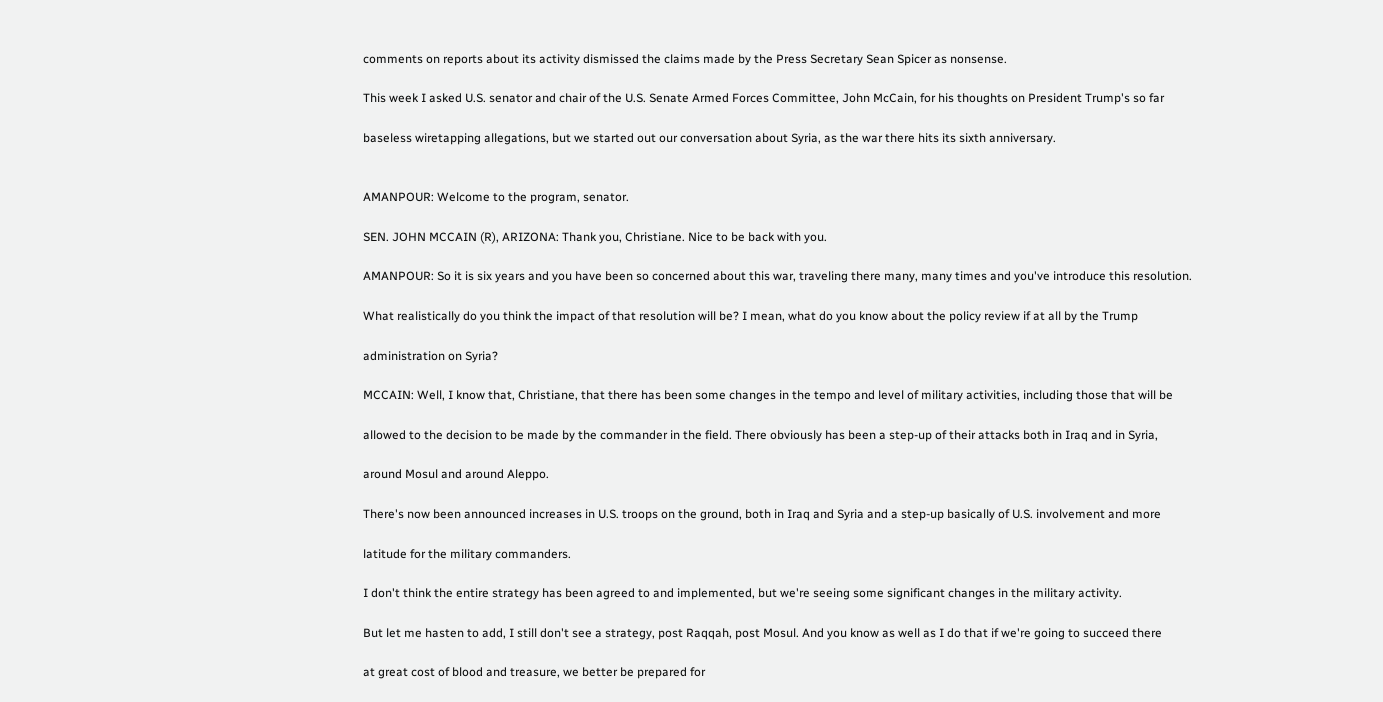comments on reports about its activity dismissed the claims made by the Press Secretary Sean Spicer as nonsense.

This week I asked U.S. senator and chair of the U.S. Senate Armed Forces Committee, John McCain, for his thoughts on President Trump's so far

baseless wiretapping allegations, but we started out our conversation about Syria, as the war there hits its sixth anniversary.


AMANPOUR: Welcome to the program, senator.

SEN. JOHN MCCAIN (R), ARIZONA: Thank you, Christiane. Nice to be back with you.

AMANPOUR: So it is six years and you have been so concerned about this war, traveling there many, many times and you've introduce this resolution.

What realistically do you think the impact of that resolution will be? I mean, what do you know about the policy review if at all by the Trump

administration on Syria?

MCCAIN: Well, I know that, Christiane, that there has been some changes in the tempo and level of military activities, including those that will be

allowed to the decision to be made by the commander in the field. There obviously has been a step-up of their attacks both in Iraq and in Syria,

around Mosul and around Aleppo.

There's now been announced increases in U.S. troops on the ground, both in Iraq and Syria and a step-up basically of U.S. involvement and more

latitude for the military commanders.

I don't think the entire strategy has been agreed to and implemented, but we're seeing some significant changes in the military activity.

But let me hasten to add, I still don't see a strategy, post Raqqah, post Mosul. And you know as well as I do that if we're going to succeed there

at great cost of blood and treasure, we better be prepared for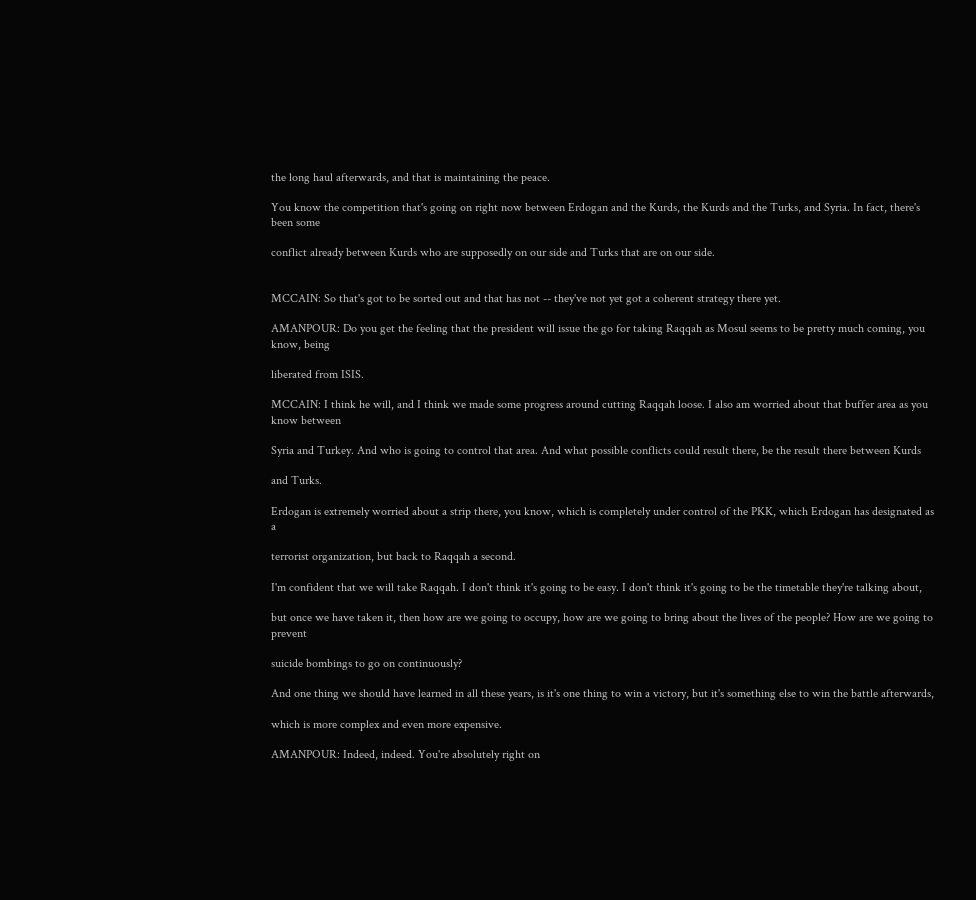the long haul afterwards, and that is maintaining the peace.

You know the competition that's going on right now between Erdogan and the Kurds, the Kurds and the Turks, and Syria. In fact, there's been some

conflict already between Kurds who are supposedly on our side and Turks that are on our side.


MCCAIN: So that's got to be sorted out and that has not -- they've not yet got a coherent strategy there yet.

AMANPOUR: Do you get the feeling that the president will issue the go for taking Raqqah as Mosul seems to be pretty much coming, you know, being

liberated from ISIS.

MCCAIN: I think he will, and I think we made some progress around cutting Raqqah loose. I also am worried about that buffer area as you know between

Syria and Turkey. And who is going to control that area. And what possible conflicts could result there, be the result there between Kurds

and Turks.

Erdogan is extremely worried about a strip there, you know, which is completely under control of the PKK, which Erdogan has designated as a

terrorist organization, but back to Raqqah a second.

I'm confident that we will take Raqqah. I don't think it's going to be easy. I don't think it's going to be the timetable they're talking about,

but once we have taken it, then how are we going to occupy, how are we going to bring about the lives of the people? How are we going to prevent

suicide bombings to go on continuously?

And one thing we should have learned in all these years, is it's one thing to win a victory, but it's something else to win the battle afterwards,

which is more complex and even more expensive.

AMANPOUR: Indeed, indeed. You're absolutely right on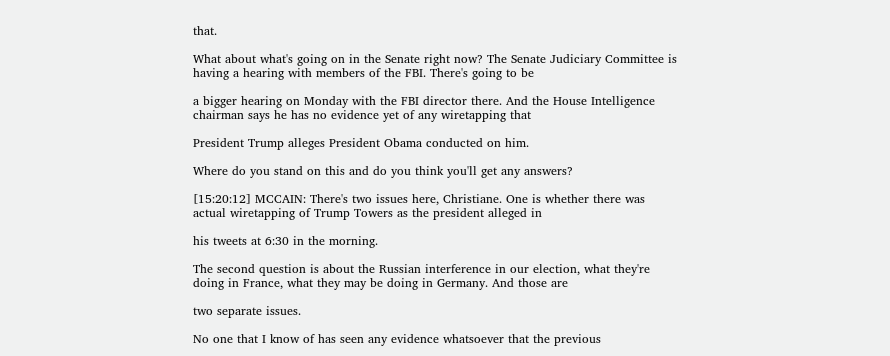that.

What about what's going on in the Senate right now? The Senate Judiciary Committee is having a hearing with members of the FBI. There's going to be

a bigger hearing on Monday with the FBI director there. And the House Intelligence chairman says he has no evidence yet of any wiretapping that

President Trump alleges President Obama conducted on him.

Where do you stand on this and do you think you'll get any answers?

[15:20:12] MCCAIN: There's two issues here, Christiane. One is whether there was actual wiretapping of Trump Towers as the president alleged in

his tweets at 6:30 in the morning.

The second question is about the Russian interference in our election, what they're doing in France, what they may be doing in Germany. And those are

two separate issues.

No one that I know of has seen any evidence whatsoever that the previous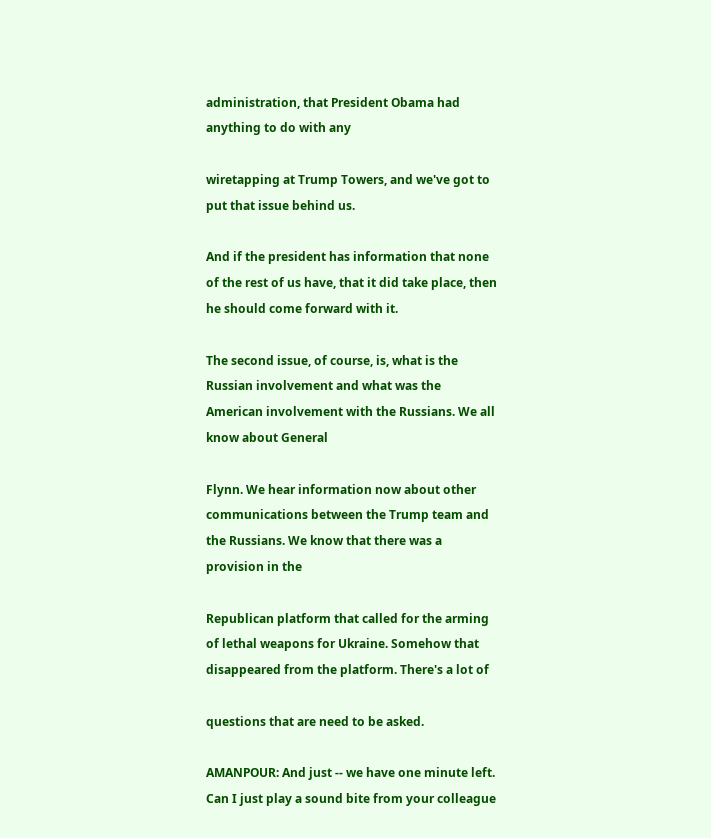administration, that President Obama had anything to do with any

wiretapping at Trump Towers, and we've got to put that issue behind us.

And if the president has information that none of the rest of us have, that it did take place, then he should come forward with it.

The second issue, of course, is, what is the Russian involvement and what was the American involvement with the Russians. We all know about General

Flynn. We hear information now about other communications between the Trump team and the Russians. We know that there was a provision in the

Republican platform that called for the arming of lethal weapons for Ukraine. Somehow that disappeared from the platform. There's a lot of

questions that are need to be asked.

AMANPOUR: And just -- we have one minute left. Can I just play a sound bite from your colleague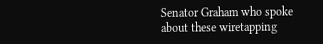Senator Graham who spoke about these wiretapping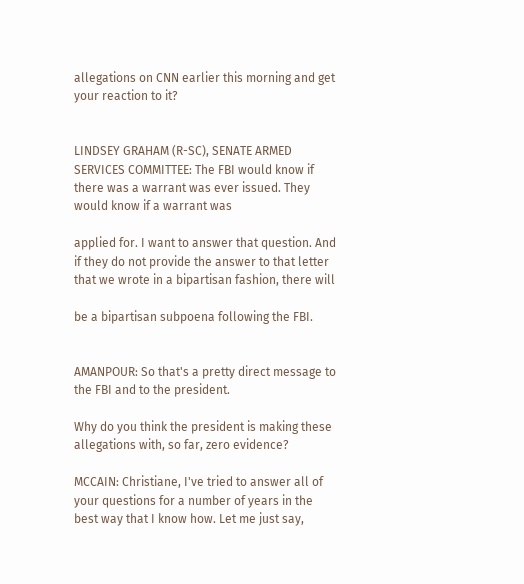allegations on CNN earlier this morning and get your reaction to it?


LINDSEY GRAHAM (R-SC), SENATE ARMED SERVICES COMMITTEE: The FBI would know if there was a warrant was ever issued. They would know if a warrant was

applied for. I want to answer that question. And if they do not provide the answer to that letter that we wrote in a bipartisan fashion, there will

be a bipartisan subpoena following the FBI.


AMANPOUR: So that's a pretty direct message to the FBI and to the president.

Why do you think the president is making these allegations with, so far, zero evidence?

MCCAIN: Christiane, I've tried to answer all of your questions for a number of years in the best way that I know how. Let me just say,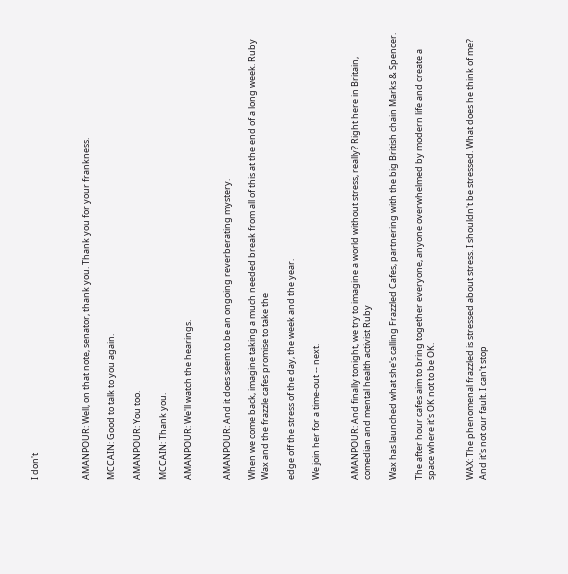I don't



AMANPOUR: Well, on that note, senator, thank you. Thank you for your frankness.

MCCAIN: Good to talk to you again.

AMANPOUR: You too.

MCCAIN: Thank you.

AMANPOUR: We'll watch the hearings.


AMANPOUR: And it does seem to be an ongoing reverberating mystery.

When we come back, imagine taking a much needed break from all of this at the end of a long week. Ruby Wax and the frazzle cafes promise to take the

edge off the stress of the day, the week and the year.

We join her for a time-out -- next.


AMANPOUR: And finally tonight, we try to imagine a world without stress, really? Right here in Britain, comedian and mental health activist Ruby

Wax has launched what she's calling Frazzled Cafes, partnering with the big British chain Marks & Spencer.

The after hour cafes aim to bring together everyone, anyone overwhelmed by modern life and create a space where it's OK not to be OK.


WAX: The phenomenal frazzled is stressed about stress. I shouldn't be stressed. What does he think of me? And it's not our fault. I can't stop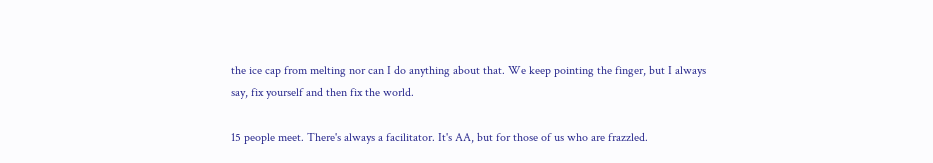the ice cap from melting nor can I do anything about that. We keep pointing the finger, but I always say, fix yourself and then fix the world.

15 people meet. There's always a facilitator. It's AA, but for those of us who are frazzled.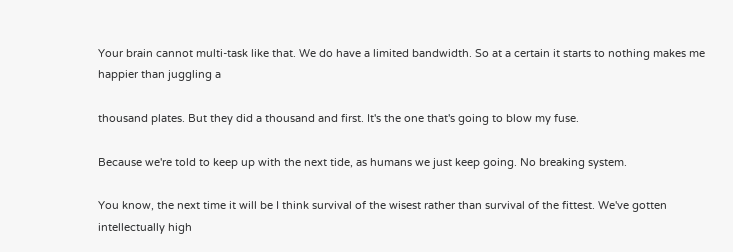Your brain cannot multi-task like that. We do have a limited bandwidth. So at a certain it starts to nothing makes me happier than juggling a

thousand plates. But they did a thousand and first. It's the one that's going to blow my fuse.

Because we're told to keep up with the next tide, as humans we just keep going. No breaking system.

You know, the next time it will be I think survival of the wisest rather than survival of the fittest. We've gotten intellectually high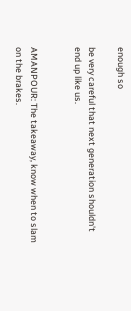enough so

be very careful that next generation shouldn't end up like us.


AMANPOUR: The takeaway, know when to slam on the brakes.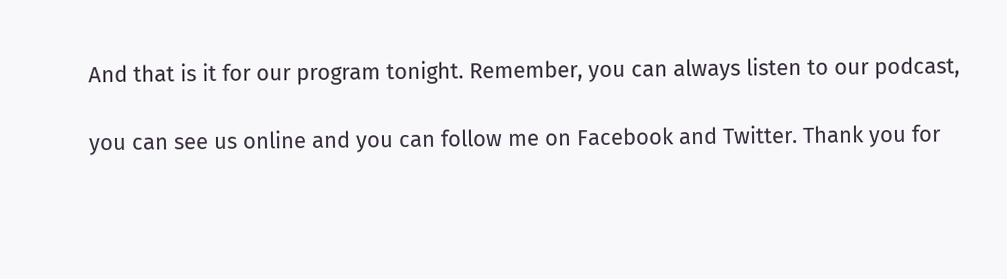And that is it for our program tonight. Remember, you can always listen to our podcast,

you can see us online and you can follow me on Facebook and Twitter. Thank you for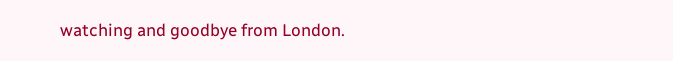watching and goodbye from London.